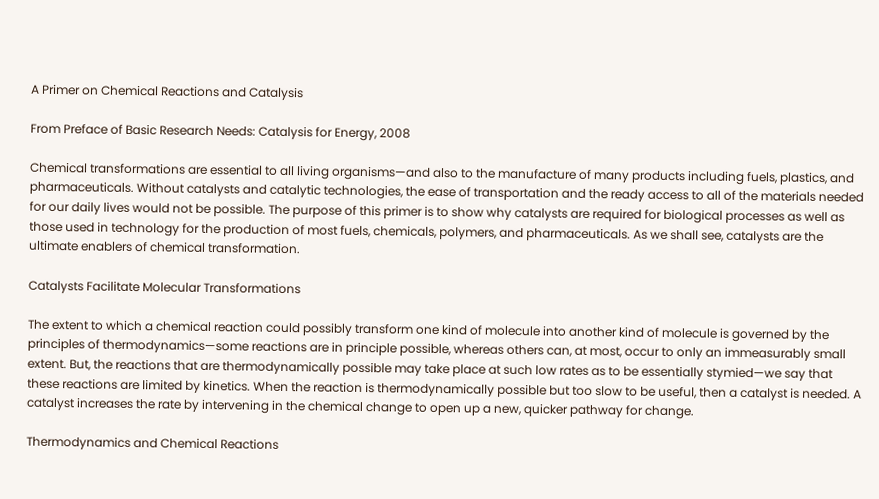A Primer on Chemical Reactions and Catalysis

From Preface of Basic Research Needs: Catalysis for Energy, 2008

Chemical transformations are essential to all living organisms—and also to the manufacture of many products including fuels, plastics, and pharmaceuticals. Without catalysts and catalytic technologies, the ease of transportation and the ready access to all of the materials needed for our daily lives would not be possible. The purpose of this primer is to show why catalysts are required for biological processes as well as those used in technology for the production of most fuels, chemicals, polymers, and pharmaceuticals. As we shall see, catalysts are the ultimate enablers of chemical transformation.

Catalysts Facilitate Molecular Transformations

The extent to which a chemical reaction could possibly transform one kind of molecule into another kind of molecule is governed by the principles of thermodynamics—some reactions are in principle possible, whereas others can, at most, occur to only an immeasurably small extent. But, the reactions that are thermodynamically possible may take place at such low rates as to be essentially stymied—we say that these reactions are limited by kinetics. When the reaction is thermodynamically possible but too slow to be useful, then a catalyst is needed. A catalyst increases the rate by intervening in the chemical change to open up a new, quicker pathway for change.

Thermodynamics and Chemical Reactions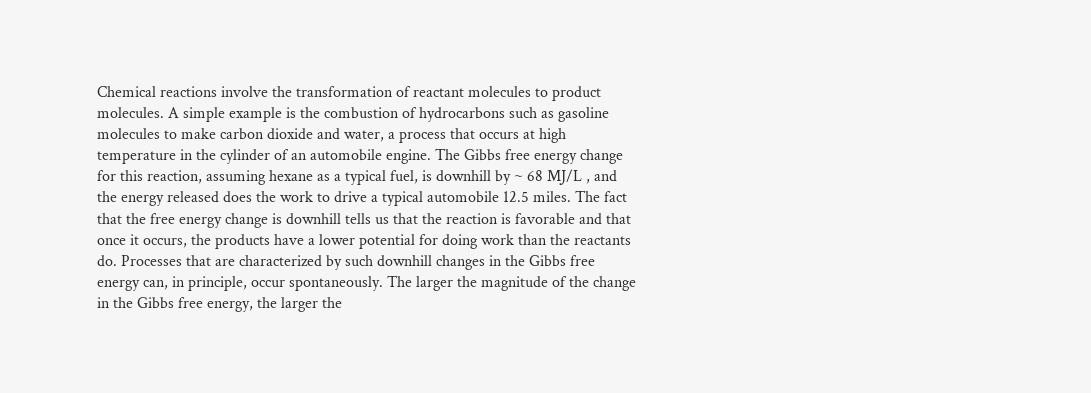Chemical reactions involve the transformation of reactant molecules to product molecules. A simple example is the combustion of hydrocarbons such as gasoline molecules to make carbon dioxide and water, a process that occurs at high temperature in the cylinder of an automobile engine. The Gibbs free energy change for this reaction, assuming hexane as a typical fuel, is downhill by ~ 68 MJ/L , and the energy released does the work to drive a typical automobile 12.5 miles. The fact that the free energy change is downhill tells us that the reaction is favorable and that once it occurs, the products have a lower potential for doing work than the reactants do. Processes that are characterized by such downhill changes in the Gibbs free energy can, in principle, occur spontaneously. The larger the magnitude of the change in the Gibbs free energy, the larger the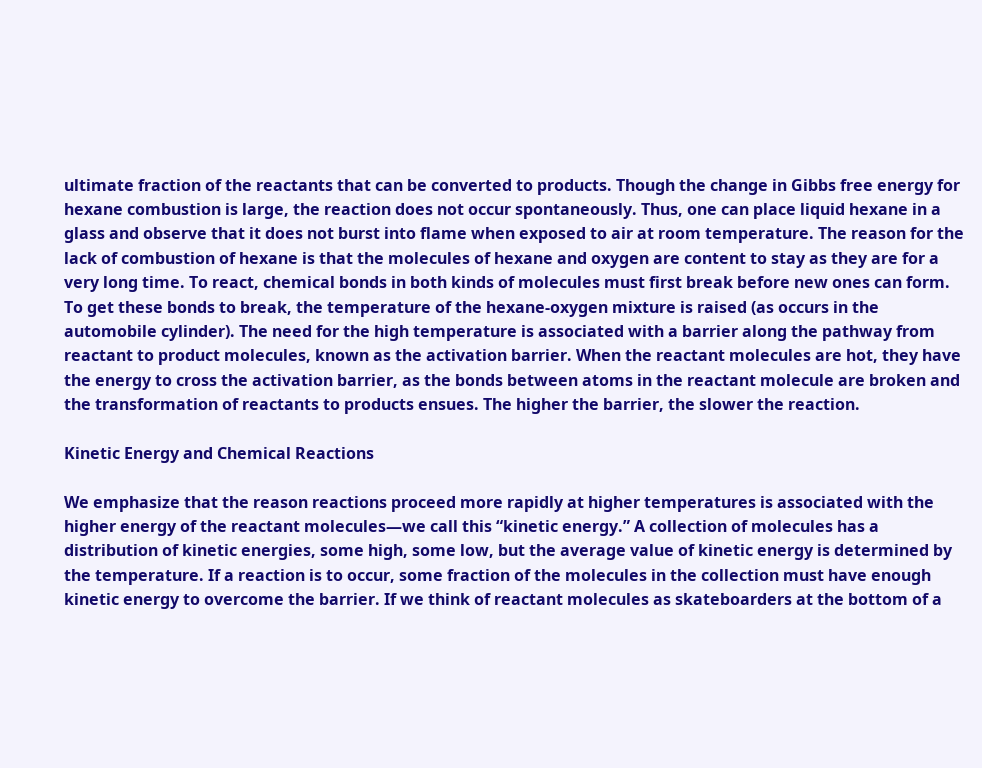ultimate fraction of the reactants that can be converted to products. Though the change in Gibbs free energy for hexane combustion is large, the reaction does not occur spontaneously. Thus, one can place liquid hexane in a glass and observe that it does not burst into flame when exposed to air at room temperature. The reason for the lack of combustion of hexane is that the molecules of hexane and oxygen are content to stay as they are for a very long time. To react, chemical bonds in both kinds of molecules must first break before new ones can form. To get these bonds to break, the temperature of the hexane-oxygen mixture is raised (as occurs in the automobile cylinder). The need for the high temperature is associated with a barrier along the pathway from reactant to product molecules, known as the activation barrier. When the reactant molecules are hot, they have the energy to cross the activation barrier, as the bonds between atoms in the reactant molecule are broken and the transformation of reactants to products ensues. The higher the barrier, the slower the reaction.

Kinetic Energy and Chemical Reactions

We emphasize that the reason reactions proceed more rapidly at higher temperatures is associated with the higher energy of the reactant molecules—we call this “kinetic energy.” A collection of molecules has a distribution of kinetic energies, some high, some low, but the average value of kinetic energy is determined by the temperature. If a reaction is to occur, some fraction of the molecules in the collection must have enough kinetic energy to overcome the barrier. If we think of reactant molecules as skateboarders at the bottom of a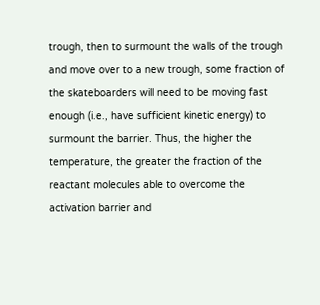trough, then to surmount the walls of the trough and move over to a new trough, some fraction of the skateboarders will need to be moving fast enough (i.e., have sufficient kinetic energy) to surmount the barrier. Thus, the higher the temperature, the greater the fraction of the reactant molecules able to overcome the activation barrier and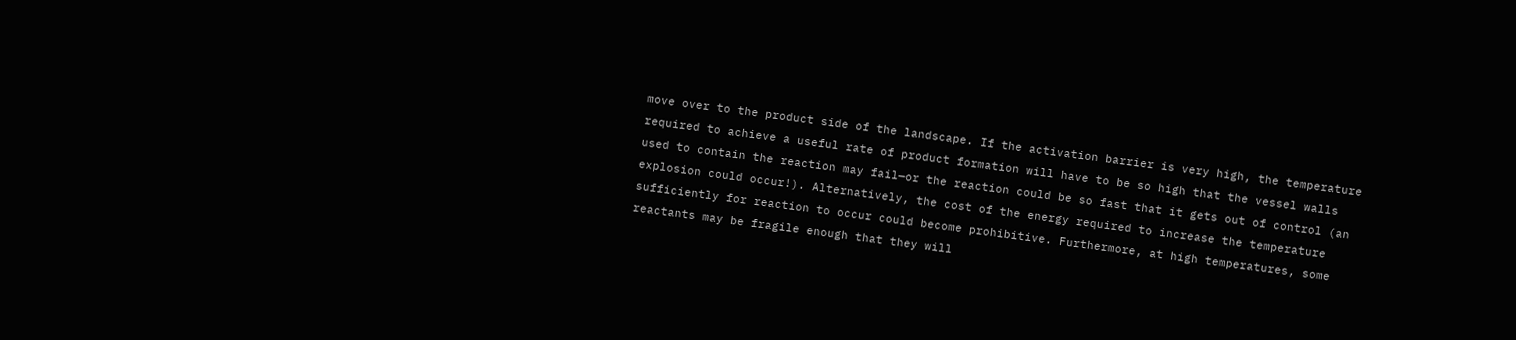move over to the product side of the landscape. If the activation barrier is very high, the temperature required to achieve a useful rate of product formation will have to be so high that the vessel walls used to contain the reaction may fail—or the reaction could be so fast that it gets out of control (an explosion could occur!). Alternatively, the cost of the energy required to increase the temperature sufficiently for reaction to occur could become prohibitive. Furthermore, at high temperatures, some reactants may be fragile enough that they will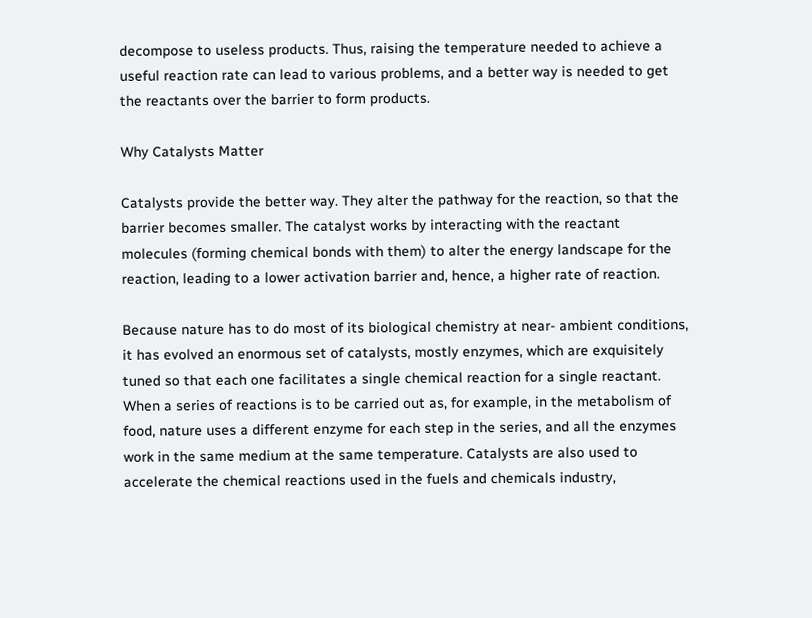decompose to useless products. Thus, raising the temperature needed to achieve a useful reaction rate can lead to various problems, and a better way is needed to get the reactants over the barrier to form products.

Why Catalysts Matter

Catalysts provide the better way. They alter the pathway for the reaction, so that the barrier becomes smaller. The catalyst works by interacting with the reactant molecules (forming chemical bonds with them) to alter the energy landscape for the reaction, leading to a lower activation barrier and, hence, a higher rate of reaction.

Because nature has to do most of its biological chemistry at near- ambient conditions, it has evolved an enormous set of catalysts, mostly enzymes, which are exquisitely tuned so that each one facilitates a single chemical reaction for a single reactant. When a series of reactions is to be carried out as, for example, in the metabolism of food, nature uses a different enzyme for each step in the series, and all the enzymes work in the same medium at the same temperature. Catalysts are also used to accelerate the chemical reactions used in the fuels and chemicals industry,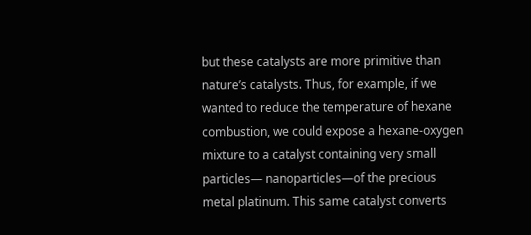but these catalysts are more primitive than nature’s catalysts. Thus, for example, if we wanted to reduce the temperature of hexane combustion, we could expose a hexane-oxygen mixture to a catalyst containing very small particles— nanoparticles—of the precious metal platinum. This same catalyst converts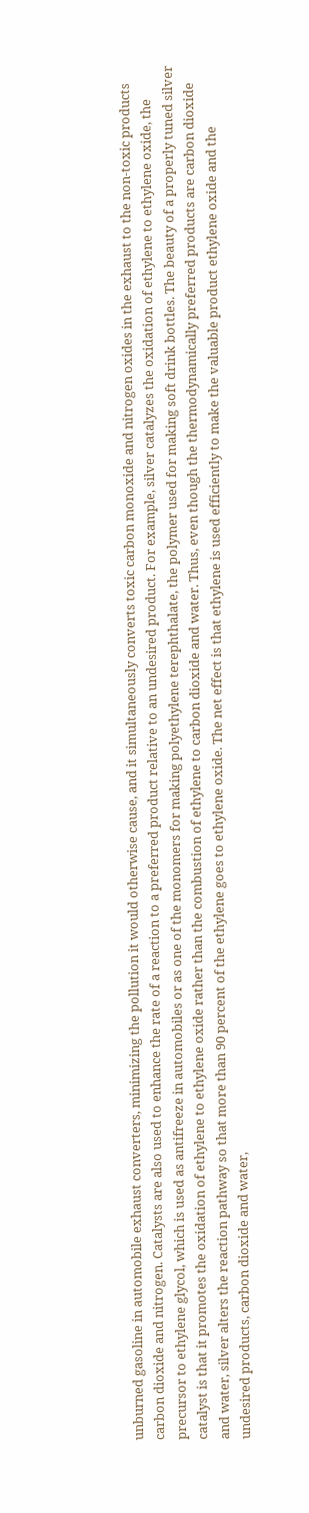unburned gasoline in automobile exhaust converters, minimizing the pollution it would otherwise cause, and it simultaneously converts toxic carbon monoxide and nitrogen oxides in the exhaust to the non-toxic products carbon dioxide and nitrogen. Catalysts are also used to enhance the rate of a reaction to a preferred product relative to an undesired product. For example, silver catalyzes the oxidation of ethylene to ethylene oxide, the precursor to ethylene glycol, which is used as antifreeze in automobiles or as one of the monomers for making polyethylene terephthalate, the polymer used for making soft drink bottles. The beauty of a properly tuned silver catalyst is that it promotes the oxidation of ethylene to ethylene oxide rather than the combustion of ethylene to carbon dioxide and water. Thus, even though the thermodynamically preferred products are carbon dioxide and water, silver alters the reaction pathway so that more than 90 percent of the ethylene goes to ethylene oxide. The net effect is that ethylene is used efficiently to make the valuable product ethylene oxide and the undesired products, carbon dioxide and water,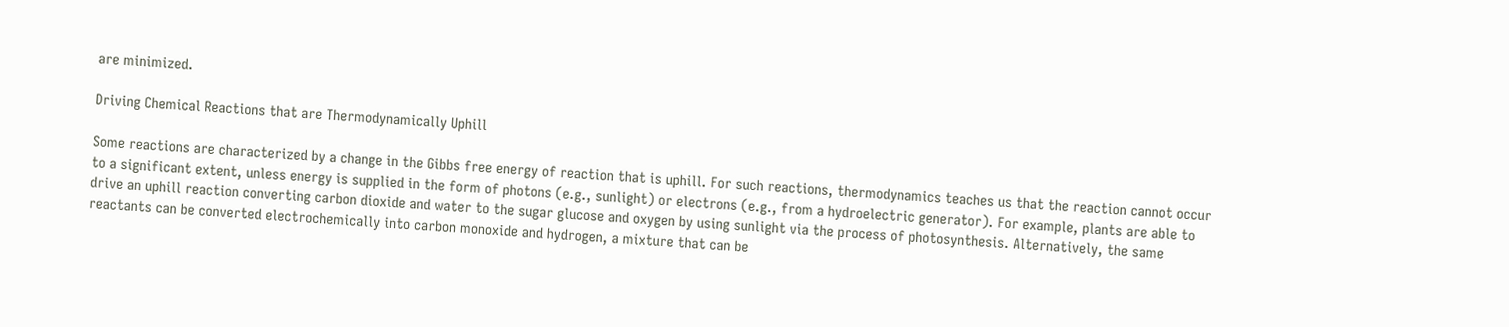are minimized.

Driving Chemical Reactions that are Thermodynamically Uphill

Some reactions are characterized by a change in the Gibbs free energy of reaction that is uphill. For such reactions, thermodynamics teaches us that the reaction cannot occur to a significant extent, unless energy is supplied in the form of photons (e.g., sunlight) or electrons (e.g., from a hydroelectric generator). For example, plants are able to drive an uphill reaction converting carbon dioxide and water to the sugar glucose and oxygen by using sunlight via the process of photosynthesis. Alternatively, the same reactants can be converted electrochemically into carbon monoxide and hydrogen, a mixture that can be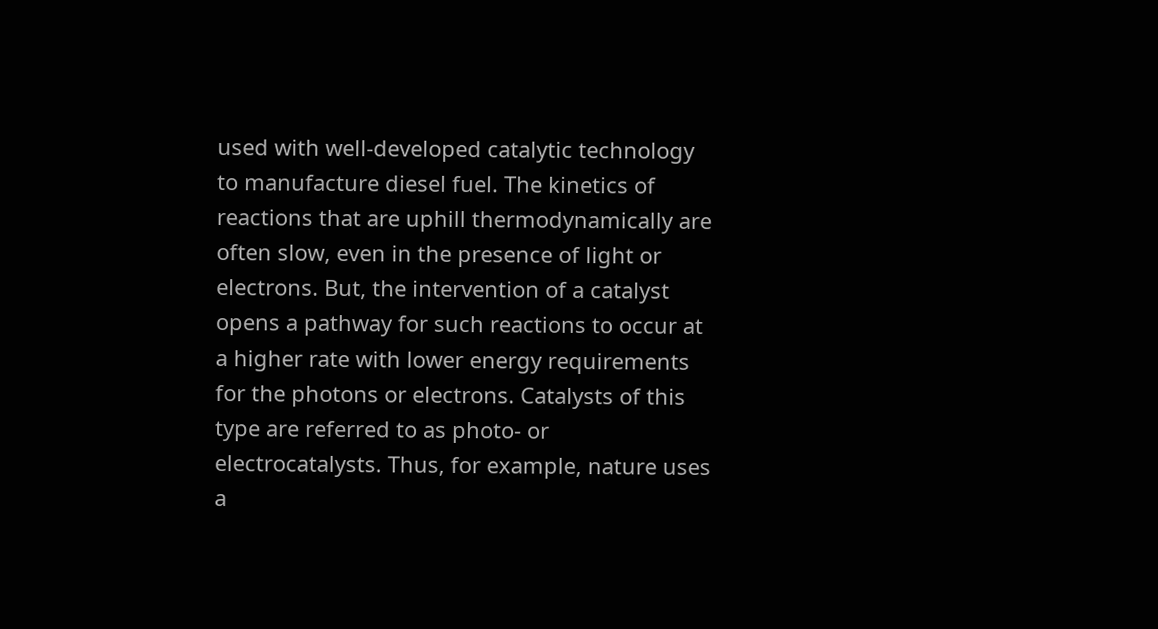used with well-developed catalytic technology to manufacture diesel fuel. The kinetics of reactions that are uphill thermodynamically are often slow, even in the presence of light or electrons. But, the intervention of a catalyst opens a pathway for such reactions to occur at a higher rate with lower energy requirements for the photons or electrons. Catalysts of this type are referred to as photo- or electrocatalysts. Thus, for example, nature uses a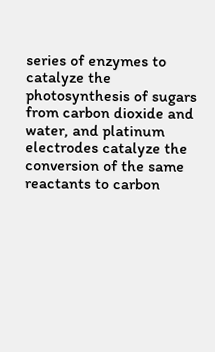series of enzymes to catalyze the photosynthesis of sugars from carbon dioxide and water, and platinum electrodes catalyze the conversion of the same reactants to carbon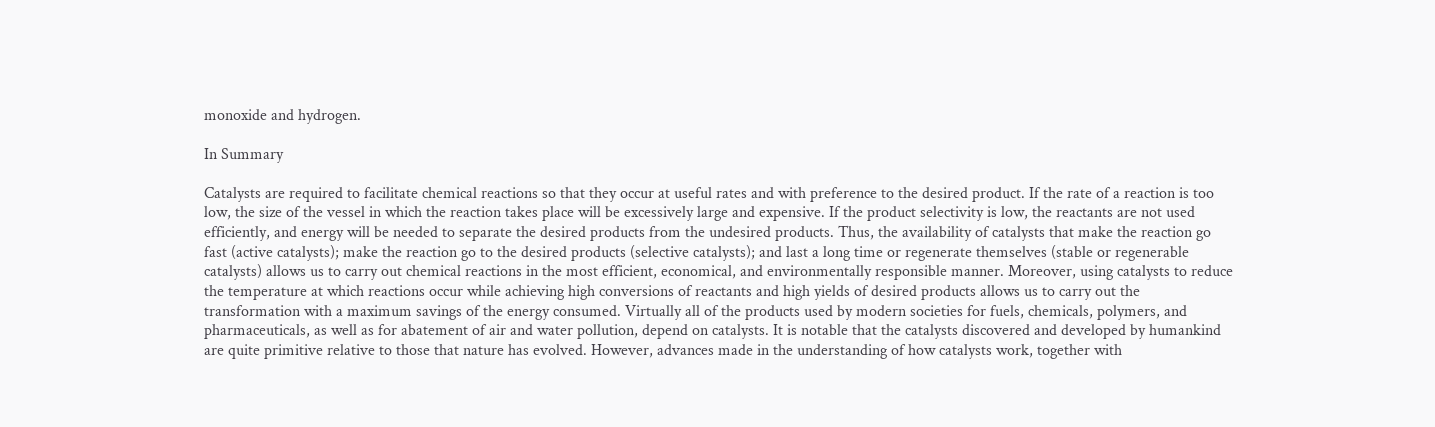monoxide and hydrogen.

In Summary

Catalysts are required to facilitate chemical reactions so that they occur at useful rates and with preference to the desired product. If the rate of a reaction is too low, the size of the vessel in which the reaction takes place will be excessively large and expensive. If the product selectivity is low, the reactants are not used efficiently, and energy will be needed to separate the desired products from the undesired products. Thus, the availability of catalysts that make the reaction go fast (active catalysts); make the reaction go to the desired products (selective catalysts); and last a long time or regenerate themselves (stable or regenerable catalysts) allows us to carry out chemical reactions in the most efficient, economical, and environmentally responsible manner. Moreover, using catalysts to reduce the temperature at which reactions occur while achieving high conversions of reactants and high yields of desired products allows us to carry out the transformation with a maximum savings of the energy consumed. Virtually all of the products used by modern societies for fuels, chemicals, polymers, and pharmaceuticals, as well as for abatement of air and water pollution, depend on catalysts. It is notable that the catalysts discovered and developed by humankind are quite primitive relative to those that nature has evolved. However, advances made in the understanding of how catalysts work, together with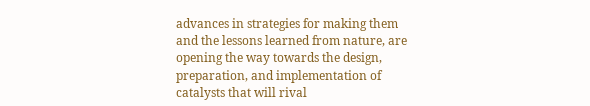advances in strategies for making them and the lessons learned from nature, are opening the way towards the design, preparation, and implementation of catalysts that will rival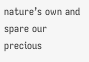nature’s own and spare our precious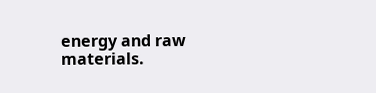energy and raw materials.